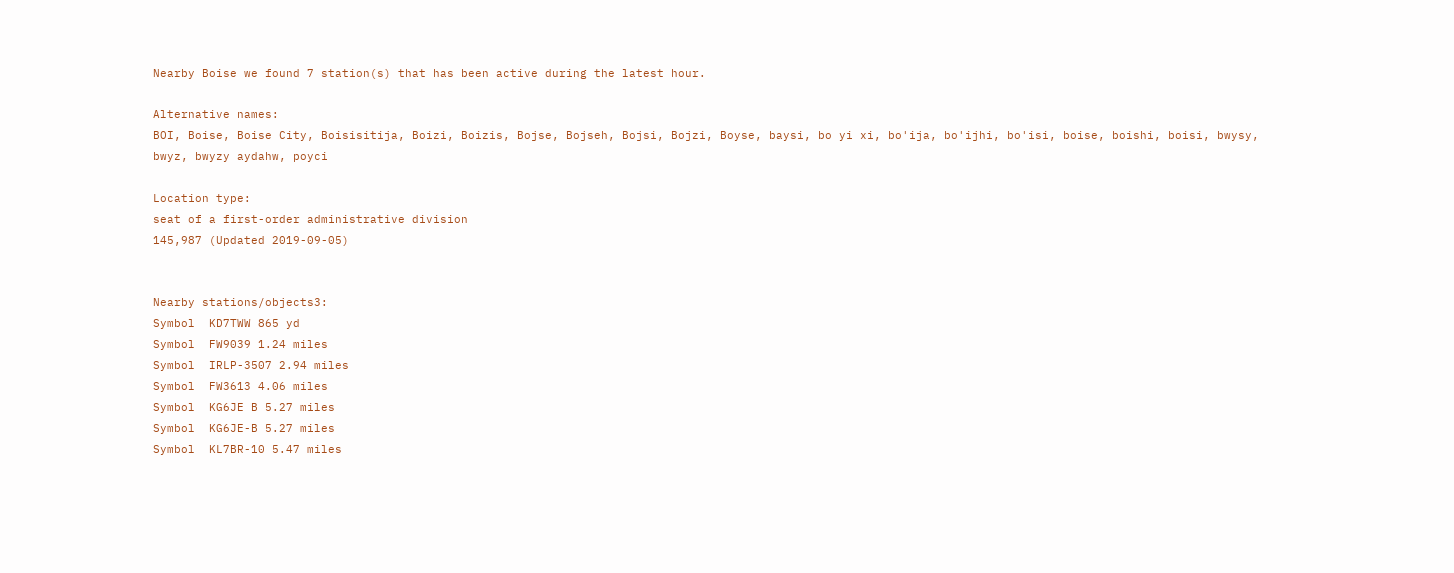Nearby Boise we found 7 station(s) that has been active during the latest hour.

Alternative names:
BOI, Boise, Boise City, Boisisitija, Boizi, Boizis, Bojse, Bojseh, Bojsi, Bojzi, Boyse, baysi, bo yi xi, bo'ija, bo'ijhi, bo'isi, boise, boishi, boisi, bwysy, bwyz, bwyzy aydahw, poyci

Location type:
seat of a first-order administrative division
145,987 (Updated 2019-09-05)


Nearby stations/objects3:
Symbol  KD7TWW 865 yd
Symbol  FW9039 1.24 miles
Symbol  IRLP-3507 2.94 miles
Symbol  FW3613 4.06 miles
Symbol  KG6JE B 5.27 miles
Symbol  KG6JE-B 5.27 miles
Symbol  KL7BR-10 5.47 miles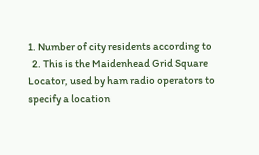1. Number of city residents according to
  2. This is the Maidenhead Grid Square Locator, used by ham radio operators to specify a location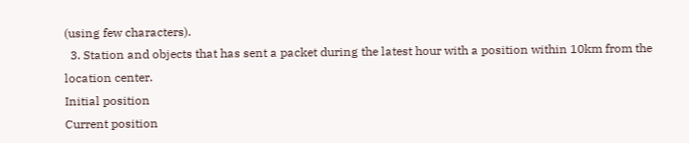(using few characters).
  3. Station and objects that has sent a packet during the latest hour with a position within 10km from the location center.
Initial position
Current position